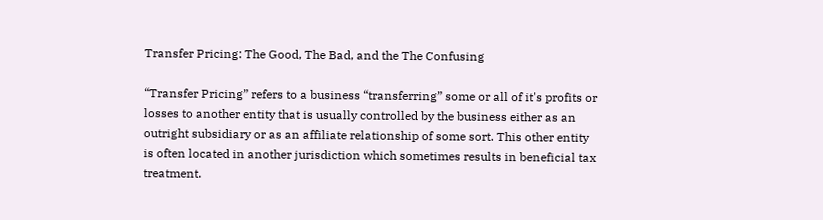Transfer Pricing: The Good, The Bad, and the The Confusing

“Transfer Pricing” refers to a business “transferring” some or all of it's profits or losses to another entity that is usually controlled by the business either as an outright subsidiary or as an affiliate relationship of some sort. This other entity is often located in another jurisdiction which sometimes results in beneficial tax treatment.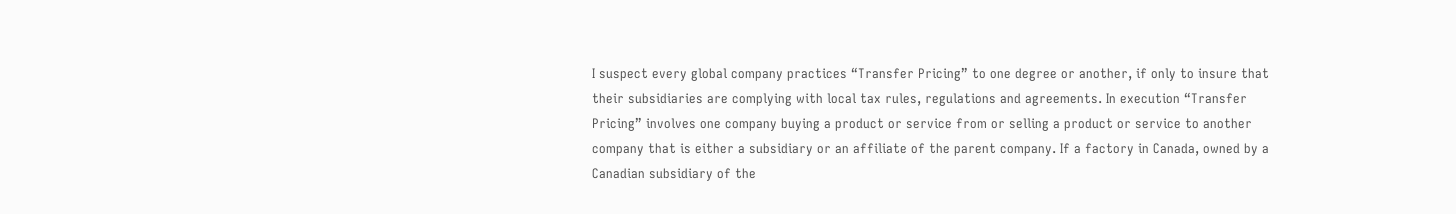I suspect every global company practices “Transfer Pricing” to one degree or another, if only to insure that their subsidiaries are complying with local tax rules, regulations and agreements. In execution “Transfer Pricing” involves one company buying a product or service from or selling a product or service to another company that is either a subsidiary or an affiliate of the parent company. If a factory in Canada, owned by a Canadian subsidiary of the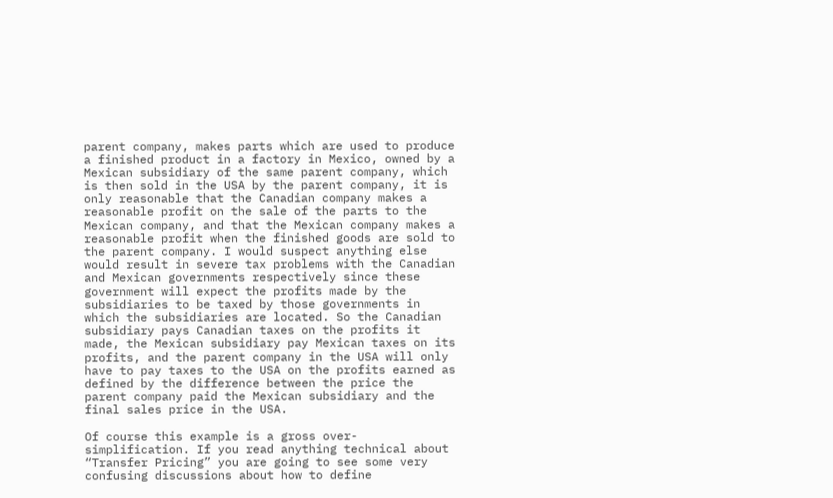parent company, makes parts which are used to produce a finished product in a factory in Mexico, owned by a Mexican subsidiary of the same parent company, which is then sold in the USA by the parent company, it is only reasonable that the Canadian company makes a reasonable profit on the sale of the parts to the Mexican company, and that the Mexican company makes a reasonable profit when the finished goods are sold to the parent company. I would suspect anything else would result in severe tax problems with the Canadian and Mexican governments respectively since these government will expect the profits made by the subsidiaries to be taxed by those governments in which the subsidiaries are located. So the Canadian subsidiary pays Canadian taxes on the profits it made, the Mexican subsidiary pay Mexican taxes on its profits, and the parent company in the USA will only have to pay taxes to the USA on the profits earned as defined by the difference between the price the parent company paid the Mexican subsidiary and the final sales price in the USA.

Of course this example is a gross over-simplification. If you read anything technical about “Transfer Pricing” you are going to see some very confusing discussions about how to define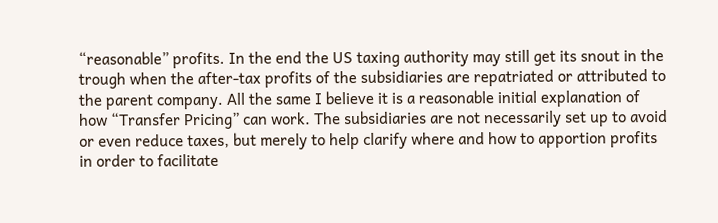“reasonable” profits. In the end the US taxing authority may still get its snout in the trough when the after-tax profits of the subsidiaries are repatriated or attributed to the parent company. All the same I believe it is a reasonable initial explanation of how “Transfer Pricing” can work. The subsidiaries are not necessarily set up to avoid or even reduce taxes, but merely to help clarify where and how to apportion profits in order to facilitate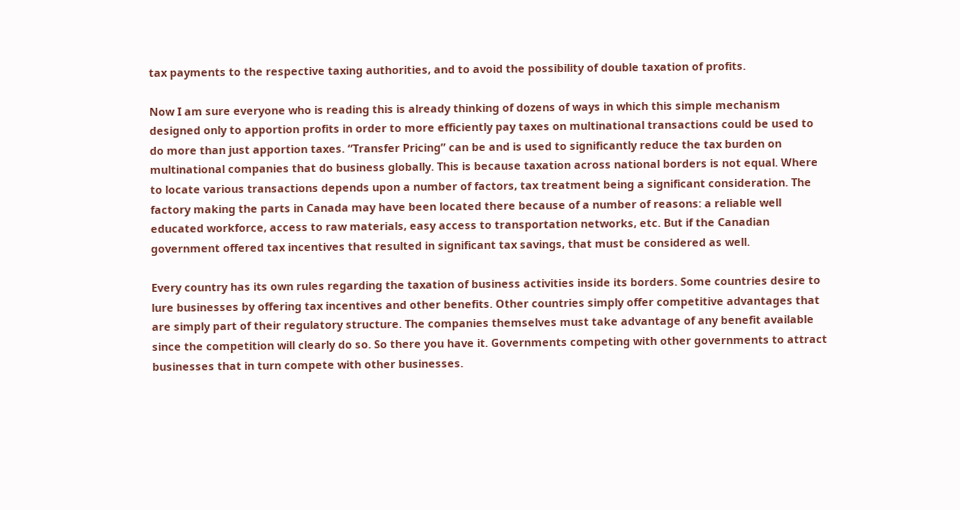tax payments to the respective taxing authorities, and to avoid the possibility of double taxation of profits.

Now I am sure everyone who is reading this is already thinking of dozens of ways in which this simple mechanism designed only to apportion profits in order to more efficiently pay taxes on multinational transactions could be used to do more than just apportion taxes. “Transfer Pricing” can be and is used to significantly reduce the tax burden on multinational companies that do business globally. This is because taxation across national borders is not equal. Where to locate various transactions depends upon a number of factors, tax treatment being a significant consideration. The factory making the parts in Canada may have been located there because of a number of reasons: a reliable well educated workforce, access to raw materials, easy access to transportation networks, etc. But if the Canadian government offered tax incentives that resulted in significant tax savings, that must be considered as well.

Every country has its own rules regarding the taxation of business activities inside its borders. Some countries desire to lure businesses by offering tax incentives and other benefits. Other countries simply offer competitive advantages that are simply part of their regulatory structure. The companies themselves must take advantage of any benefit available since the competition will clearly do so. So there you have it. Governments competing with other governments to attract businesses that in turn compete with other businesses.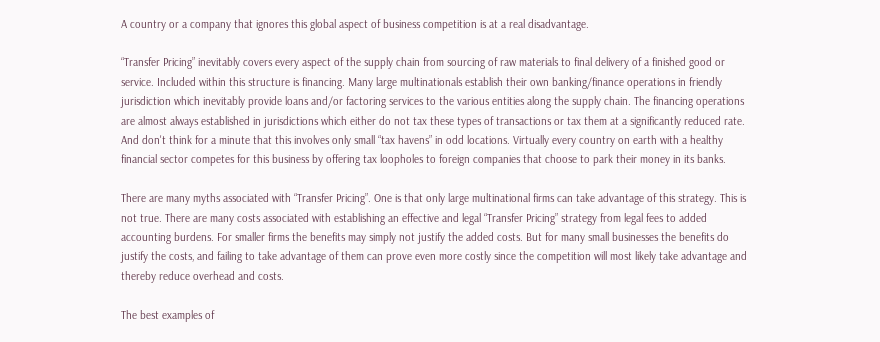A country or a company that ignores this global aspect of business competition is at a real disadvantage.

“Transfer Pricing” inevitably covers every aspect of the supply chain from sourcing of raw materials to final delivery of a finished good or service. Included within this structure is financing. Many large multinationals establish their own banking/finance operations in friendly jurisdiction which inevitably provide loans and/or factoring services to the various entities along the supply chain. The financing operations are almost always established in jurisdictions which either do not tax these types of transactions or tax them at a significantly reduced rate. And don't think for a minute that this involves only small “tax havens” in odd locations. Virtually every country on earth with a healthy financial sector competes for this business by offering tax loopholes to foreign companies that choose to park their money in its banks.

There are many myths associated with “Transfer Pricing”. One is that only large multinational firms can take advantage of this strategy. This is not true. There are many costs associated with establishing an effective and legal “Transfer Pricing” strategy from legal fees to added accounting burdens. For smaller firms the benefits may simply not justify the added costs. But for many small businesses the benefits do justify the costs, and failing to take advantage of them can prove even more costly since the competition will most likely take advantage and thereby reduce overhead and costs.

The best examples of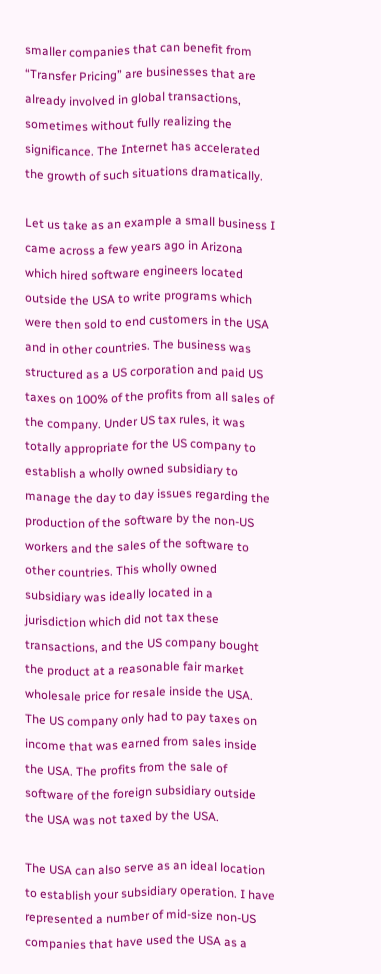smaller companies that can benefit from “Transfer Pricing” are businesses that are already involved in global transactions, sometimes without fully realizing the significance. The Internet has accelerated the growth of such situations dramatically.

Let us take as an example a small business I came across a few years ago in Arizona which hired software engineers located outside the USA to write programs which were then sold to end customers in the USA and in other countries. The business was structured as a US corporation and paid US taxes on 100% of the profits from all sales of the company. Under US tax rules, it was totally appropriate for the US company to establish a wholly owned subsidiary to manage the day to day issues regarding the production of the software by the non-US workers and the sales of the software to other countries. This wholly owned subsidiary was ideally located in a jurisdiction which did not tax these transactions, and the US company bought the product at a reasonable fair market wholesale price for resale inside the USA. The US company only had to pay taxes on income that was earned from sales inside the USA. The profits from the sale of software of the foreign subsidiary outside the USA was not taxed by the USA.

The USA can also serve as an ideal location to establish your subsidiary operation. I have represented a number of mid-size non-US companies that have used the USA as a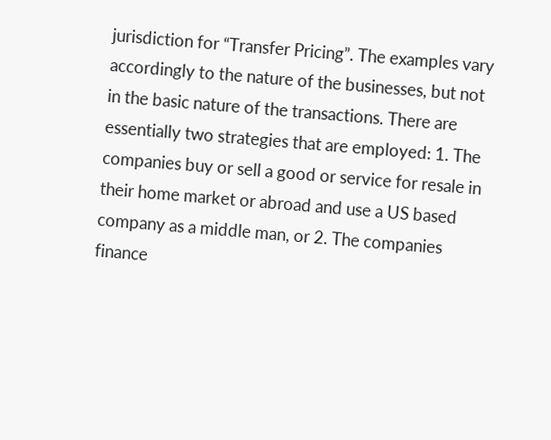jurisdiction for “Transfer Pricing”. The examples vary accordingly to the nature of the businesses, but not in the basic nature of the transactions. There are essentially two strategies that are employed: 1. The companies buy or sell a good or service for resale in their home market or abroad and use a US based company as a middle man, or 2. The companies finance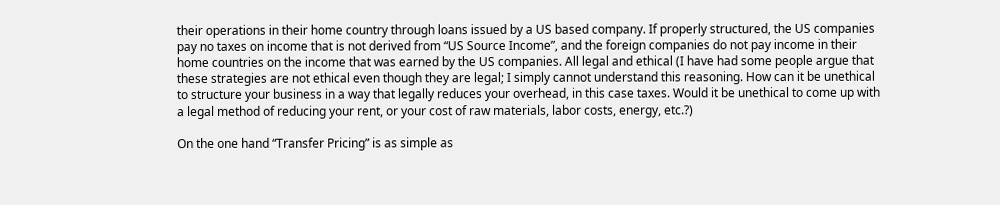their operations in their home country through loans issued by a US based company. If properly structured, the US companies pay no taxes on income that is not derived from “US Source Income”, and the foreign companies do not pay income in their home countries on the income that was earned by the US companies. All legal and ethical (I have had some people argue that these strategies are not ethical even though they are legal; I simply cannot understand this reasoning. How can it be unethical to structure your business in a way that legally reduces your overhead, in this case taxes. Would it be unethical to come up with a legal method of reducing your rent, or your cost of raw materials, labor costs, energy, etc.?)

On the one hand “Transfer Pricing” is as simple as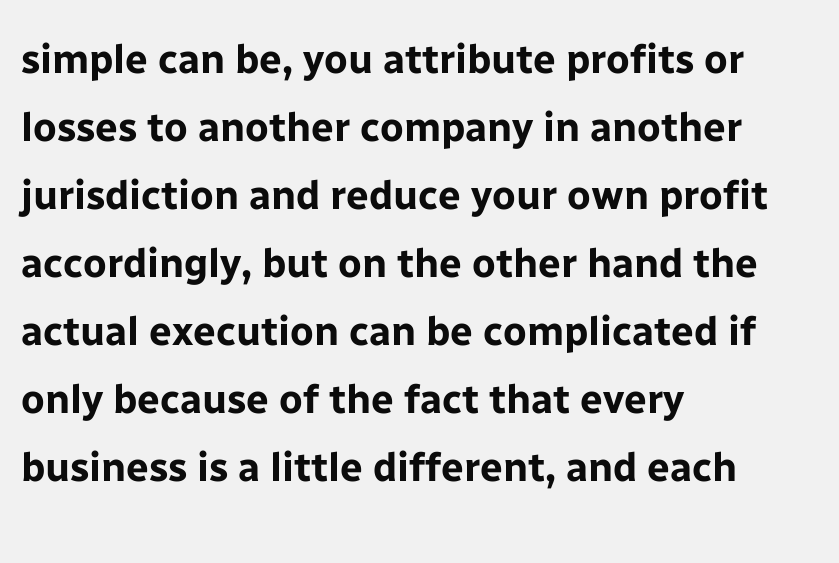simple can be, you attribute profits or losses to another company in another jurisdiction and reduce your own profit accordingly, but on the other hand the actual execution can be complicated if only because of the fact that every business is a little different, and each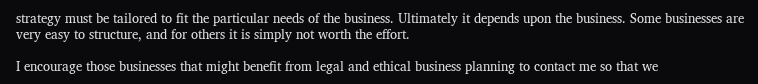strategy must be tailored to fit the particular needs of the business. Ultimately it depends upon the business. Some businesses are very easy to structure, and for others it is simply not worth the effort.

I encourage those businesses that might benefit from legal and ethical business planning to contact me so that we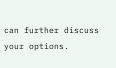can further discuss your options.